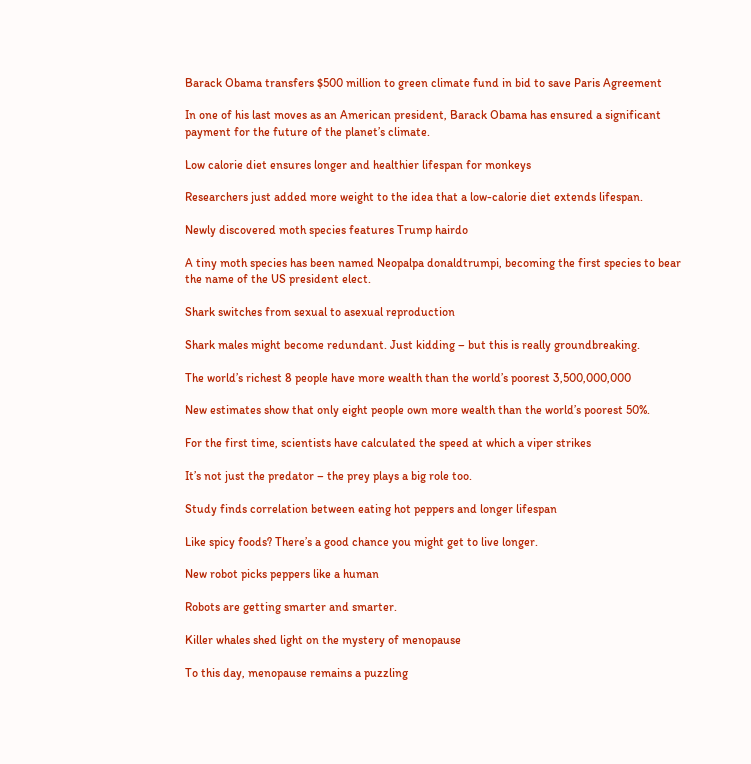Barack Obama transfers $500 million to green climate fund in bid to save Paris Agreement

In one of his last moves as an American president, Barack Obama has ensured a significant payment for the future of the planet’s climate.

Low calorie diet ensures longer and healthier lifespan for monkeys

Researchers just added more weight to the idea that a low-calorie diet extends lifespan.

Newly discovered moth species features Trump hairdo

A tiny moth species has been named Neopalpa donaldtrumpi, becoming the first species to bear the name of the US president elect.

Shark switches from sexual to asexual reproduction

Shark males might become redundant. Just kidding – but this is really groundbreaking.

The world’s richest 8 people have more wealth than the world’s poorest 3,500,000,000

New estimates show that only eight people own more wealth than the world’s poorest 50%.

For the first time, scientists have calculated the speed at which a viper strikes

It’s not just the predator – the prey plays a big role too.

Study finds correlation between eating hot peppers and longer lifespan

Like spicy foods? There’s a good chance you might get to live longer.

New robot picks peppers like a human

Robots are getting smarter and smarter.

Killer whales shed light on the mystery of menopause

To this day, menopause remains a puzzling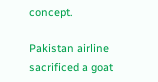concept.

Pakistan airline sacrificed a goat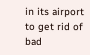in its airport to get rid of bad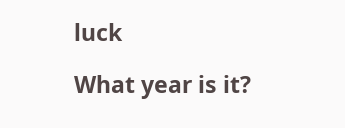luck

What year is it?